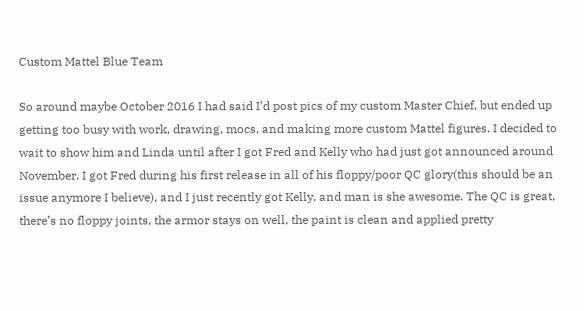Custom Mattel Blue Team

So around maybe October 2016 I had said I’d post pics of my custom Master Chief, but ended up getting too busy with work, drawing, mocs, and making more custom Mattel figures. I decided to wait to show him and Linda until after I got Fred and Kelly who had just got announced around November. I got Fred during his first release in all of his floppy/poor QC glory(this should be an issue anymore I believe), and I just recently got Kelly, and man is she awesome. The QC is great, there’s no floppy joints, the armor stays on well, the paint is clean and applied pretty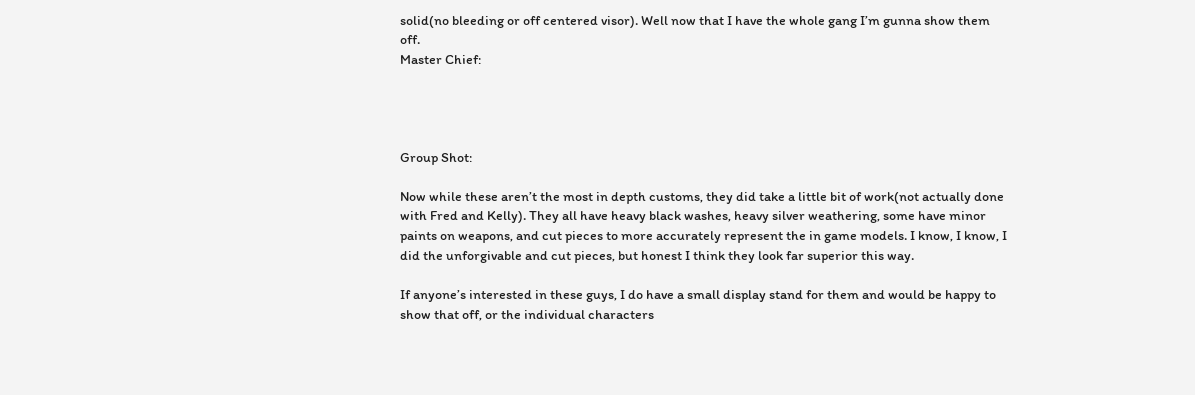solid(no bleeding or off centered visor). Well now that I have the whole gang I’m gunna show them off.
Master Chief:




Group Shot:

Now while these aren’t the most in depth customs, they did take a little bit of work(not actually done with Fred and Kelly). They all have heavy black washes, heavy silver weathering, some have minor paints on weapons, and cut pieces to more accurately represent the in game models. I know, I know, I did the unforgivable and cut pieces, but honest I think they look far superior this way.

If anyone’s interested in these guys, I do have a small display stand for them and would be happy to show that off, or the individual characters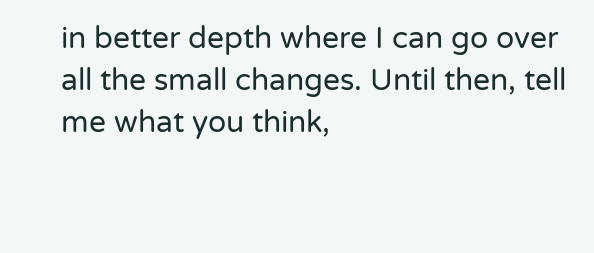in better depth where I can go over all the small changes. Until then, tell me what you think,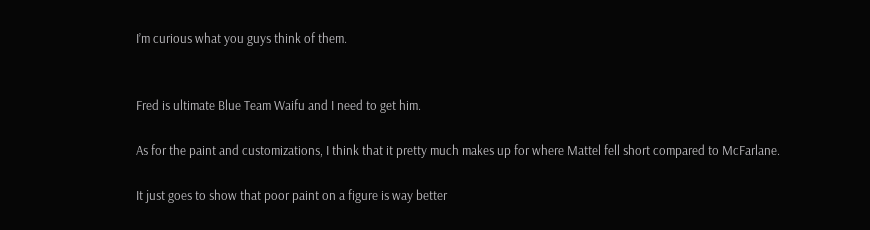I’m curious what you guys think of them.


Fred is ultimate Blue Team Waifu and I need to get him.

As for the paint and customizations, I think that it pretty much makes up for where Mattel fell short compared to McFarlane.

It just goes to show that poor paint on a figure is way better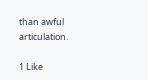than awful articulation.

1 Like